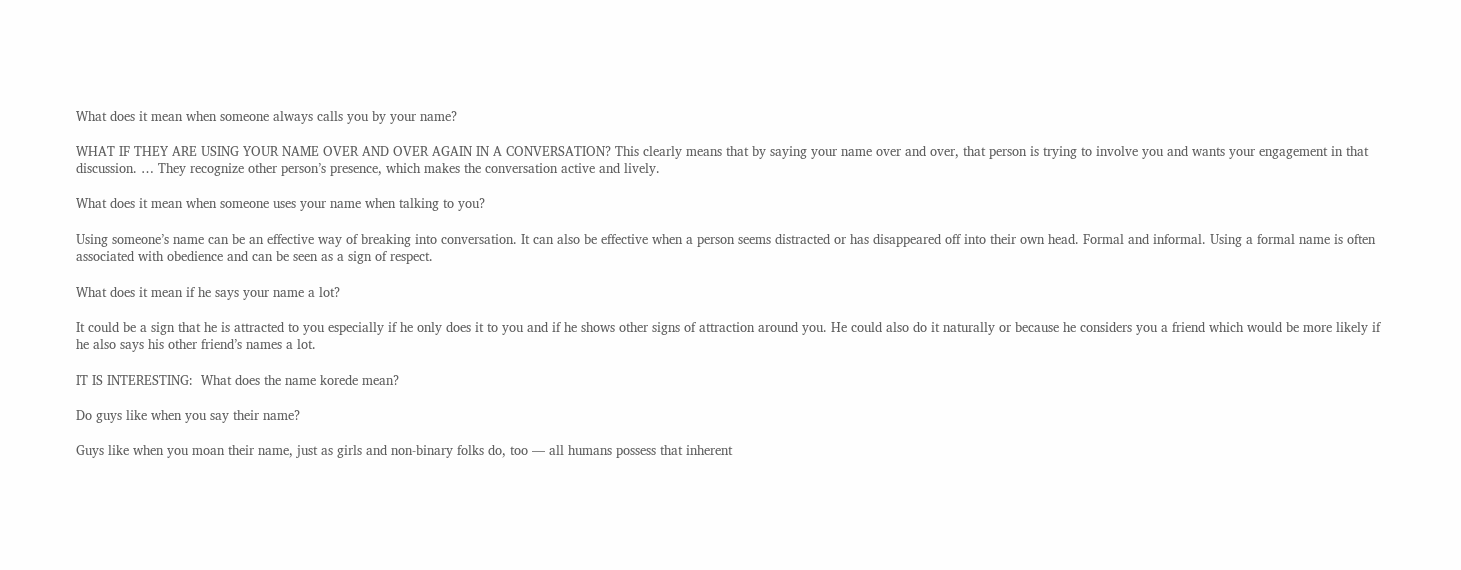What does it mean when someone always calls you by your name?

WHAT IF THEY ARE USING YOUR NAME OVER AND OVER AGAIN IN A CONVERSATION? This clearly means that by saying your name over and over, that person is trying to involve you and wants your engagement in that discussion. … They recognize other person’s presence, which makes the conversation active and lively.

What does it mean when someone uses your name when talking to you?

Using someone’s name can be an effective way of breaking into conversation. It can also be effective when a person seems distracted or has disappeared off into their own head. Formal and informal. Using a formal name is often associated with obedience and can be seen as a sign of respect.

What does it mean if he says your name a lot?

It could be a sign that he is attracted to you especially if he only does it to you and if he shows other signs of attraction around you. He could also do it naturally or because he considers you a friend which would be more likely if he also says his other friend’s names a lot.

IT IS INTERESTING:  What does the name korede mean?

Do guys like when you say their name?

Guys like when you moan their name, just as girls and non-binary folks do, too — all humans possess that inherent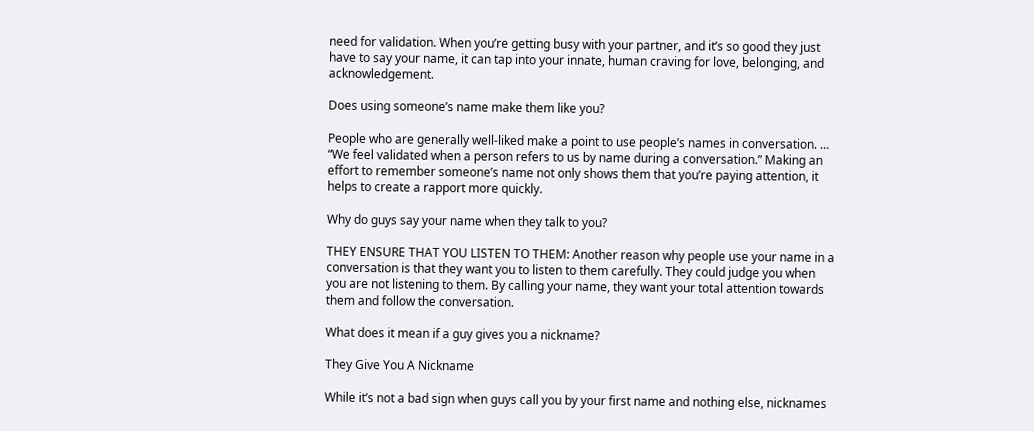need for validation. When you’re getting busy with your partner, and it’s so good they just have to say your name, it can tap into your innate, human craving for love, belonging, and acknowledgement.

Does using someone’s name make them like you?

People who are generally well-liked make a point to use people’s names in conversation. … “We feel validated when a person refers to us by name during a conversation.” Making an effort to remember someone’s name not only shows them that you’re paying attention, it helps to create a rapport more quickly.

Why do guys say your name when they talk to you?

THEY ENSURE THAT YOU LISTEN TO THEM: Another reason why people use your name in a conversation is that they want you to listen to them carefully. They could judge you when you are not listening to them. By calling your name, they want your total attention towards them and follow the conversation.

What does it mean if a guy gives you a nickname?

They Give You A Nickname

While it’s not a bad sign when guys call you by your first name and nothing else, nicknames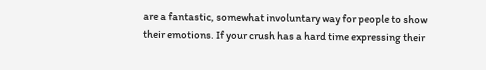are a fantastic, somewhat involuntary way for people to show their emotions. If your crush has a hard time expressing their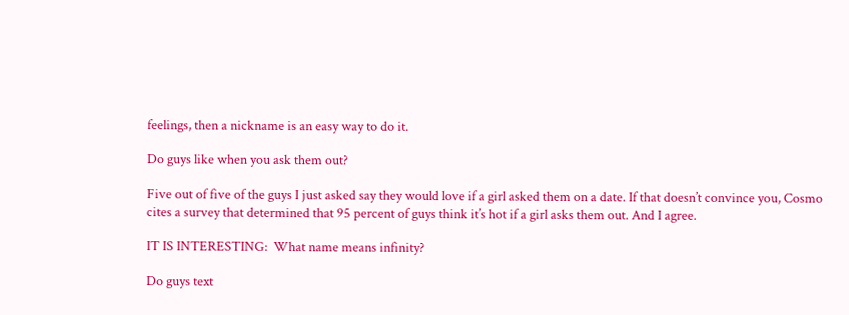feelings, then a nickname is an easy way to do it.

Do guys like when you ask them out?

Five out of five of the guys I just asked say they would love if a girl asked them on a date. If that doesn’t convince you, Cosmo cites a survey that determined that 95 percent of guys think it’s hot if a girl asks them out. And I agree.

IT IS INTERESTING:  What name means infinity?

Do guys text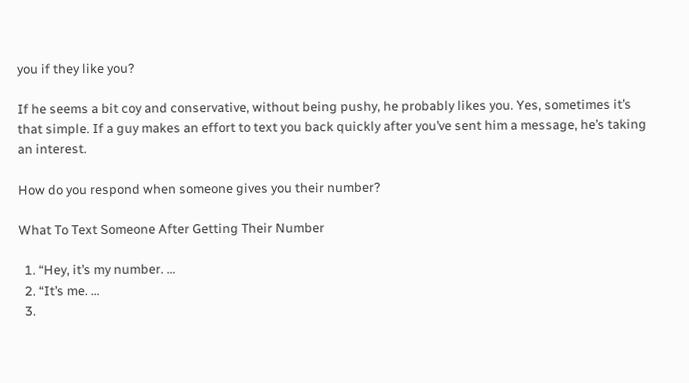you if they like you?

If he seems a bit coy and conservative, without being pushy, he probably likes you. Yes, sometimes it’s that simple. If a guy makes an effort to text you back quickly after you’ve sent him a message, he’s taking an interest.

How do you respond when someone gives you their number?

What To Text Someone After Getting Their Number

  1. “Hey, it’s my number. …
  2. “It’s me. …
  3.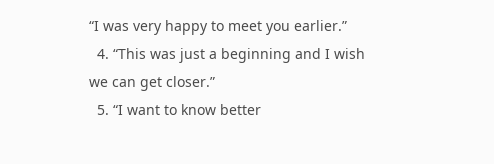“I was very happy to meet you earlier.”
  4. “This was just a beginning and I wish we can get closer.”
  5. “I want to know better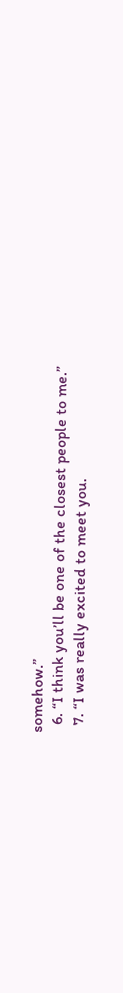somehow.”
  6. “I think you’ll be one of the closest people to me.”
  7. “I was really excited to meet you.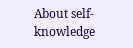About self-knowledge